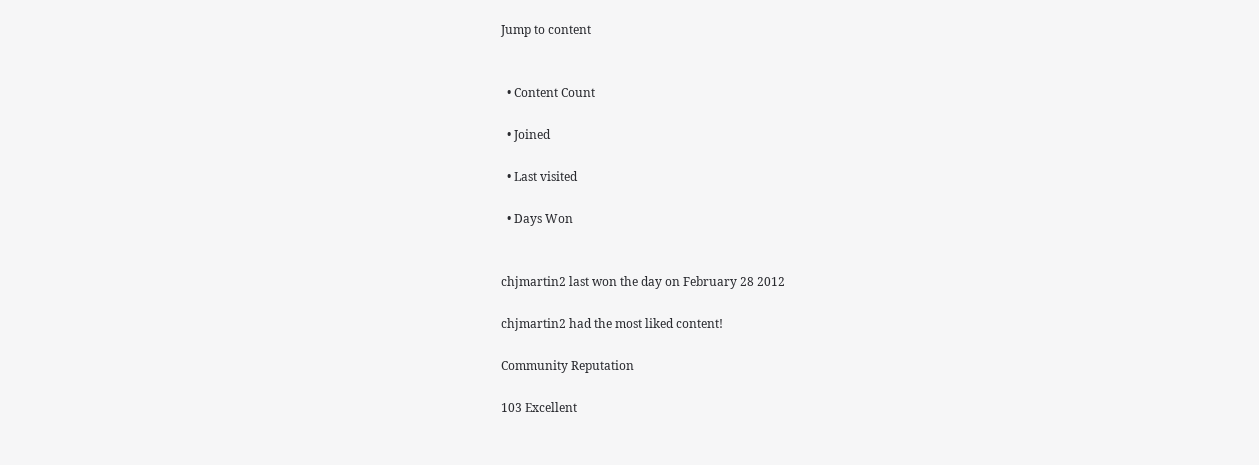Jump to content


  • Content Count

  • Joined

  • Last visited

  • Days Won


chjmartin2 last won the day on February 28 2012

chjmartin2 had the most liked content!

Community Reputation

103 Excellent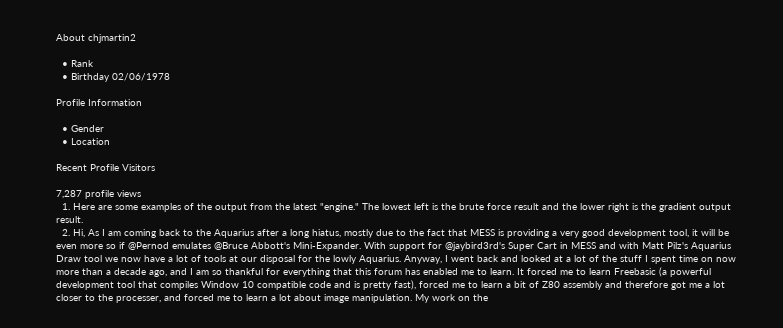About chjmartin2

  • Rank
  • Birthday 02/06/1978

Profile Information

  • Gender
  • Location

Recent Profile Visitors

7,287 profile views
  1. Here are some examples of the output from the latest "engine." The lowest left is the brute force result and the lower right is the gradient output result.
  2. Hi, As I am coming back to the Aquarius after a long hiatus, mostly due to the fact that MESS is providing a very good development tool, it will be even more so if @Pernod emulates @Bruce Abbott's Mini-Expander. With support for @jaybird3rd's Super Cart in MESS and with Matt Pilz's Aquarius Draw tool we now have a lot of tools at our disposal for the lowly Aquarius. Anyway, I went back and looked at a lot of the stuff I spent time on now more than a decade ago, and I am so thankful for everything that this forum has enabled me to learn. It forced me to learn Freebasic (a powerful development tool that compiles Window 10 compatible code and is pretty fast), forced me to learn a bit of Z80 assembly and therefore got me a lot closer to the processer, and forced me to learn a lot about image manipulation. My work on the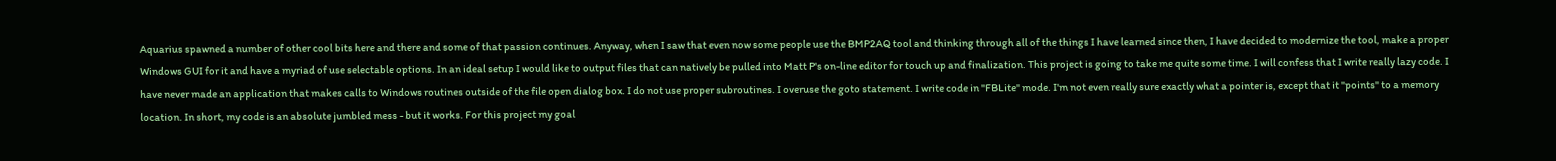Aquarius spawned a number of other cool bits here and there and some of that passion continues. Anyway, when I saw that even now some people use the BMP2AQ tool and thinking through all of the things I have learned since then, I have decided to modernize the tool, make a proper Windows GUI for it and have a myriad of use selectable options. In an ideal setup I would like to output files that can natively be pulled into Matt P's on-line editor for touch up and finalization. This project is going to take me quite some time. I will confess that I write really lazy code. I have never made an application that makes calls to Windows routines outside of the file open dialog box. I do not use proper subroutines. I overuse the goto statement. I write code in "FBLite" mode. I'm not even really sure exactly what a pointer is, except that it "points" to a memory location. In short, my code is an absolute jumbled mess - but it works. For this project my goal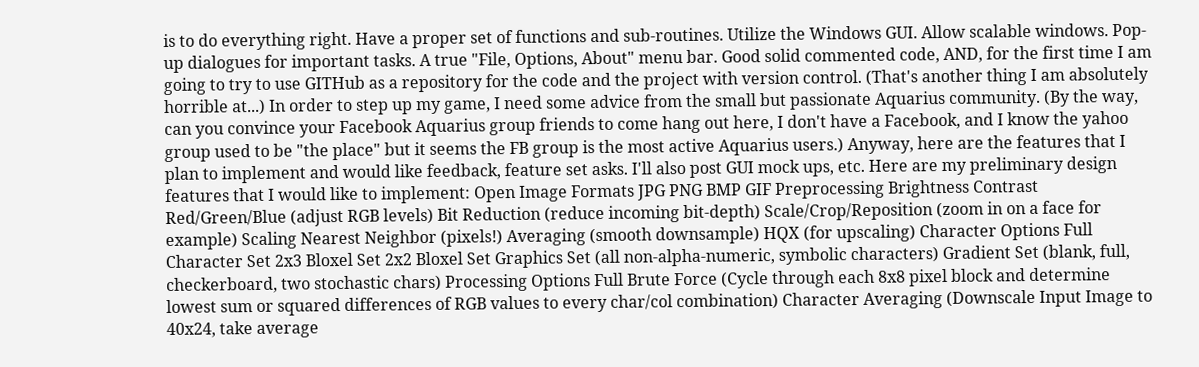is to do everything right. Have a proper set of functions and sub-routines. Utilize the Windows GUI. Allow scalable windows. Pop-up dialogues for important tasks. A true "File, Options, About" menu bar. Good solid commented code, AND, for the first time I am going to try to use GITHub as a repository for the code and the project with version control. (That's another thing I am absolutely horrible at...) In order to step up my game, I need some advice from the small but passionate Aquarius community. (By the way, can you convince your Facebook Aquarius group friends to come hang out here, I don't have a Facebook, and I know the yahoo group used to be "the place" but it seems the FB group is the most active Aquarius users.) Anyway, here are the features that I plan to implement and would like feedback, feature set asks. I'll also post GUI mock ups, etc. Here are my preliminary design features that I would like to implement: Open Image Formats JPG PNG BMP GIF Preprocessing Brightness Contrast Red/Green/Blue (adjust RGB levels) Bit Reduction (reduce incoming bit-depth) Scale/Crop/Reposition (zoom in on a face for example) Scaling Nearest Neighbor (pixels!) Averaging (smooth downsample) HQX (for upscaling) Character Options Full Character Set 2x3 Bloxel Set 2x2 Bloxel Set Graphics Set (all non-alpha-numeric, symbolic characters) Gradient Set (blank, full, checkerboard, two stochastic chars) Processing Options Full Brute Force (Cycle through each 8x8 pixel block and determine lowest sum or squared differences of RGB values to every char/col combination) Character Averaging (Downscale Input Image to 40x24, take average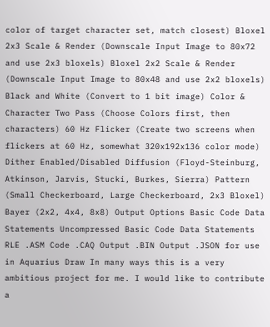color of target character set, match closest) Bloxel 2x3 Scale & Render (Downscale Input Image to 80x72 and use 2x3 bloxels) Bloxel 2x2 Scale & Render (Downscale Input Image to 80x48 and use 2x2 bloxels) Black and White (Convert to 1 bit image) Color & Character Two Pass (Choose Colors first, then characters) 60 Hz Flicker (Create two screens when flickers at 60 Hz, somewhat 320x192x136 color mode) Dither Enabled/Disabled Diffusion (Floyd-Steinburg, Atkinson, Jarvis, Stucki, Burkes, Sierra) Pattern (Small Checkerboard, Large Checkerboard, 2x3 Bloxel) Bayer (2x2, 4x4, 8x8) Output Options Basic Code Data Statements Uncompressed Basic Code Data Statements RLE .ASM Code .CAQ Output .BIN Output .JSON for use in Aquarius Draw In many ways this is a very ambitious project for me. I would like to contribute a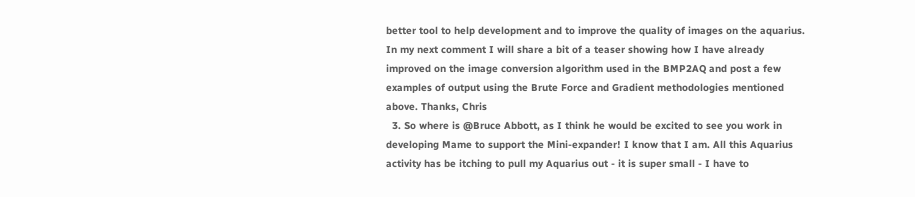better tool to help development and to improve the quality of images on the aquarius. In my next comment I will share a bit of a teaser showing how I have already improved on the image conversion algorithm used in the BMP2AQ and post a few examples of output using the Brute Force and Gradient methodologies mentioned above. Thanks, Chris
  3. So where is @Bruce Abbott, as I think he would be excited to see you work in developing Mame to support the Mini-expander! I know that I am. All this Aquarius activity has be itching to pull my Aquarius out - it is super small - I have to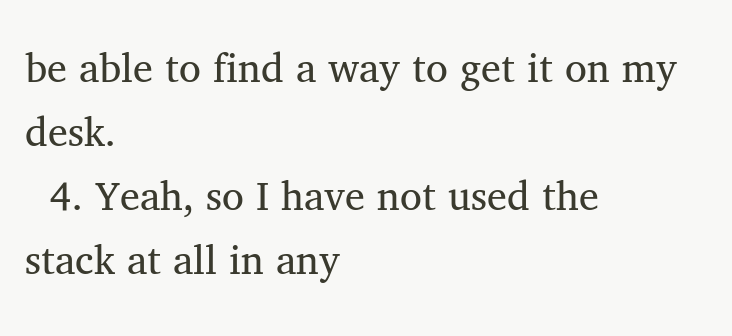be able to find a way to get it on my desk.
  4. Yeah, so I have not used the stack at all in any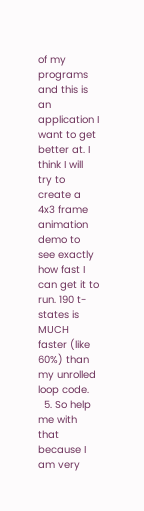of my programs and this is an application I want to get better at. I think I will try to create a 4x3 frame animation demo to see exactly how fast I can get it to run. 190 t-states is MUCH faster (like 60%) than my unrolled loop code.
  5. So help me with that because I am very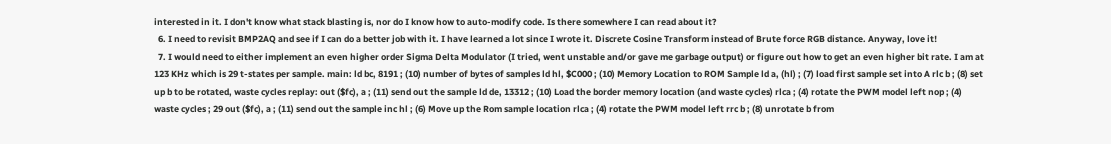interested in it. I don't know what stack blasting is, nor do I know how to auto-modify code. Is there somewhere I can read about it?
  6. I need to revisit BMP2AQ and see if I can do a better job with it. I have learned a lot since I wrote it. Discrete Cosine Transform instead of Brute force RGB distance. Anyway, love it!
  7. I would need to either implement an even higher order Sigma Delta Modulator (I tried, went unstable and/or gave me garbage output) or figure out how to get an even higher bit rate. I am at 123 KHz which is 29 t-states per sample. main: ld bc, 8191 ; (10) number of bytes of samples ld hl, $C000 ; (10) Memory Location to ROM Sample ld a, (hl) ; (7) load first sample set into A rlc b ; (8) set up b to be rotated, waste cycles replay: out ($fc), a ; (11) send out the sample ld de, 13312 ; (10) Load the border memory location (and waste cycles) rlca ; (4) rotate the PWM model left nop ; (4) waste cycles ; 29 out ($fc), a ; (11) send out the sample inc hl ; (6) Move up the Rom sample location rlca ; (4) rotate the PWM model left rrc b ; (8) unrotate b from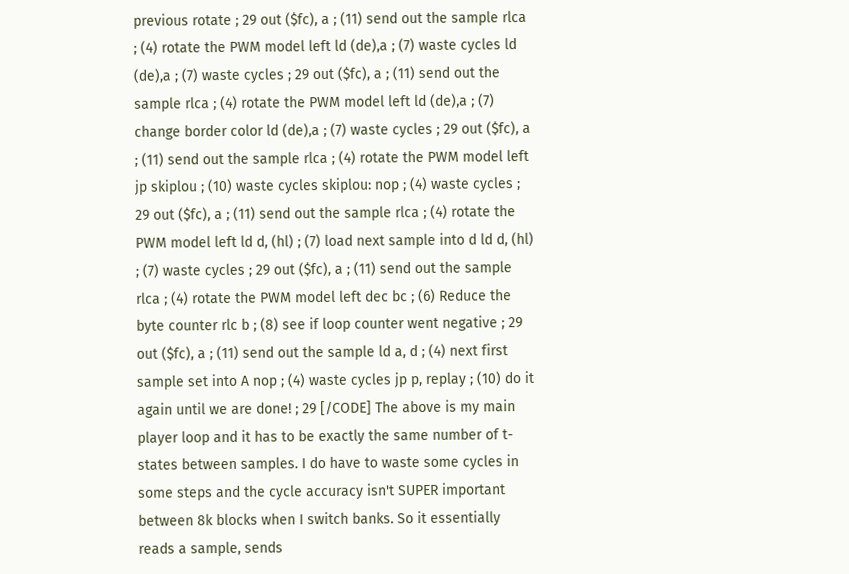previous rotate ; 29 out ($fc), a ; (11) send out the sample rlca ; (4) rotate the PWM model left ld (de),a ; (7) waste cycles ld (de),a ; (7) waste cycles ; 29 out ($fc), a ; (11) send out the sample rlca ; (4) rotate the PWM model left ld (de),a ; (7) change border color ld (de),a ; (7) waste cycles ; 29 out ($fc), a ; (11) send out the sample rlca ; (4) rotate the PWM model left jp skiplou ; (10) waste cycles skiplou: nop ; (4) waste cycles ; 29 out ($fc), a ; (11) send out the sample rlca ; (4) rotate the PWM model left ld d, (hl) ; (7) load next sample into d ld d, (hl) ; (7) waste cycles ; 29 out ($fc), a ; (11) send out the sample rlca ; (4) rotate the PWM model left dec bc ; (6) Reduce the byte counter rlc b ; (8) see if loop counter went negative ; 29 out ($fc), a ; (11) send out the sample ld a, d ; (4) next first sample set into A nop ; (4) waste cycles jp p, replay ; (10) do it again until we are done! ; 29 [/CODE] The above is my main player loop and it has to be exactly the same number of t-states between samples. I do have to waste some cycles in some steps and the cycle accuracy isn't SUPER important between 8k blocks when I switch banks. So it essentially reads a sample, sends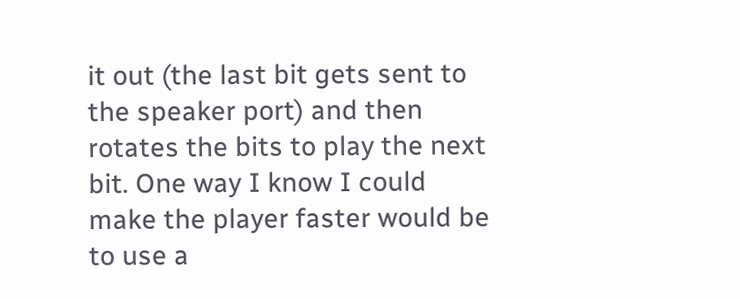it out (the last bit gets sent to the speaker port) and then rotates the bits to play the next bit. One way I know I could make the player faster would be to use a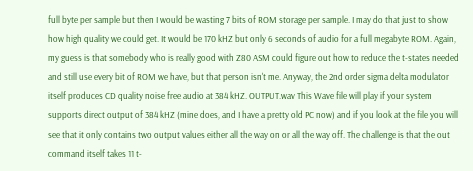full byte per sample but then I would be wasting 7 bits of ROM storage per sample. I may do that just to show how high quality we could get. It would be 170 kHZ but only 6 seconds of audio for a full megabyte ROM. Again, my guess is that somebody who is really good with Z80 ASM could figure out how to reduce the t-states needed and still use every bit of ROM we have, but that person isn't me. Anyway, the 2nd order sigma delta modulator itself produces CD quality noise free audio at 384 kHZ. OUTPUT.wav This Wave file will play if your system supports direct output of 384 kHZ (mine does, and I have a pretty old PC now) and if you look at the file you will see that it only contains two output values either all the way on or all the way off. The challenge is that the out command itself takes 11 t-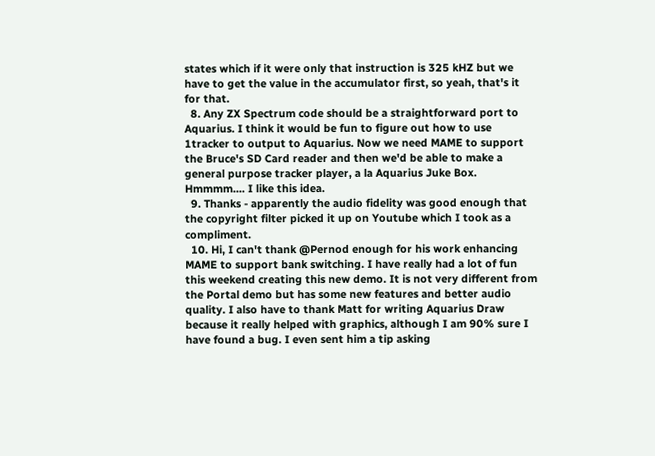states which if it were only that instruction is 325 kHZ but we have to get the value in the accumulator first, so yeah, that's it for that.
  8. Any ZX Spectrum code should be a straightforward port to Aquarius. I think it would be fun to figure out how to use 1tracker to output to Aquarius. Now we need MAME to support the Bruce's SD Card reader and then we'd be able to make a general purpose tracker player, a la Aquarius Juke Box. Hmmmm.... I like this idea.
  9. Thanks - apparently the audio fidelity was good enough that the copyright filter picked it up on Youtube which I took as a compliment.
  10. Hi, I can't thank @Pernod enough for his work enhancing MAME to support bank switching. I have really had a lot of fun this weekend creating this new demo. It is not very different from the Portal demo but has some new features and better audio quality. I also have to thank Matt for writing Aquarius Draw because it really helped with graphics, although I am 90% sure I have found a bug. I even sent him a tip asking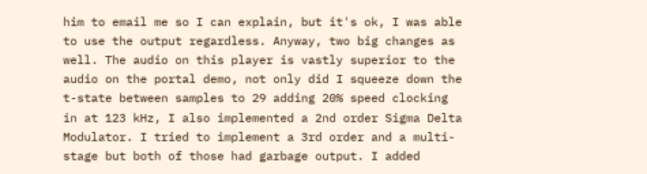him to email me so I can explain, but it's ok, I was able to use the output regardless. Anyway, two big changes as well. The audio on this player is vastly superior to the audio on the portal demo, not only did I squeeze down the t-state between samples to 29 adding 20% speed clocking in at 123 kHz, I also implemented a 2nd order Sigma Delta Modulator. I tried to implement a 3rd order and a multi-stage but both of those had garbage output. I added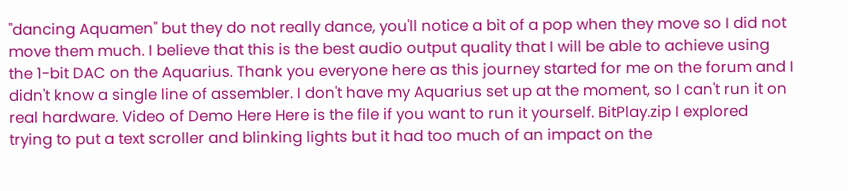"dancing Aquamen" but they do not really dance, you'll notice a bit of a pop when they move so I did not move them much. I believe that this is the best audio output quality that I will be able to achieve using the 1-bit DAC on the Aquarius. Thank you everyone here as this journey started for me on the forum and I didn't know a single line of assembler. I don't have my Aquarius set up at the moment, so I can't run it on real hardware. Video of Demo Here Here is the file if you want to run it yourself. BitPlay.zip I explored trying to put a text scroller and blinking lights but it had too much of an impact on the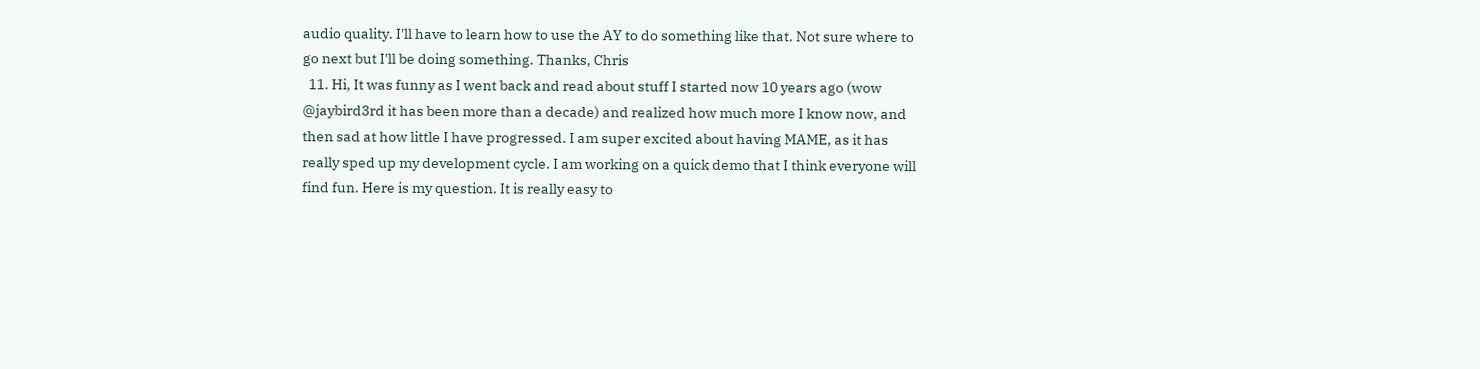audio quality. I'll have to learn how to use the AY to do something like that. Not sure where to go next but I'll be doing something. Thanks, Chris
  11. Hi, It was funny as I went back and read about stuff I started now 10 years ago (wow @jaybird3rd it has been more than a decade) and realized how much more I know now, and then sad at how little I have progressed. I am super excited about having MAME, as it has really sped up my development cycle. I am working on a quick demo that I think everyone will find fun. Here is my question. It is really easy to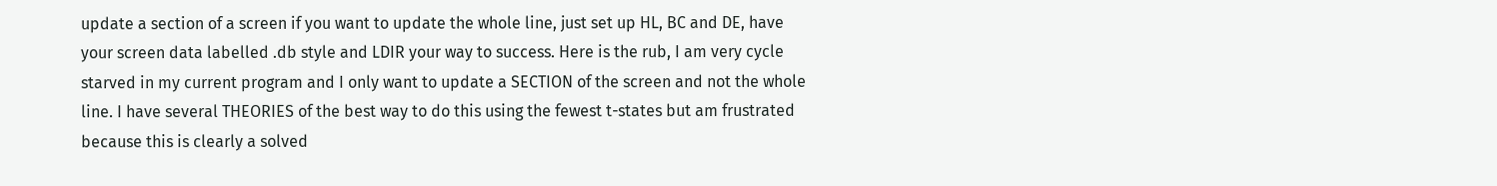update a section of a screen if you want to update the whole line, just set up HL, BC and DE, have your screen data labelled .db style and LDIR your way to success. Here is the rub, I am very cycle starved in my current program and I only want to update a SECTION of the screen and not the whole line. I have several THEORIES of the best way to do this using the fewest t-states but am frustrated because this is clearly a solved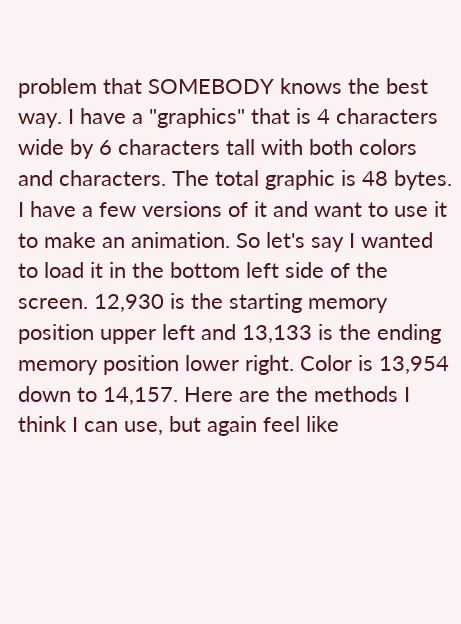problem that SOMEBODY knows the best way. I have a "graphics" that is 4 characters wide by 6 characters tall with both colors and characters. The total graphic is 48 bytes. I have a few versions of it and want to use it to make an animation. So let's say I wanted to load it in the bottom left side of the screen. 12,930 is the starting memory position upper left and 13,133 is the ending memory position lower right. Color is 13,954 down to 14,157. Here are the methods I think I can use, but again feel like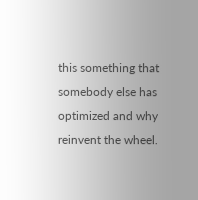this something that somebody else has optimized and why reinvent the wheel.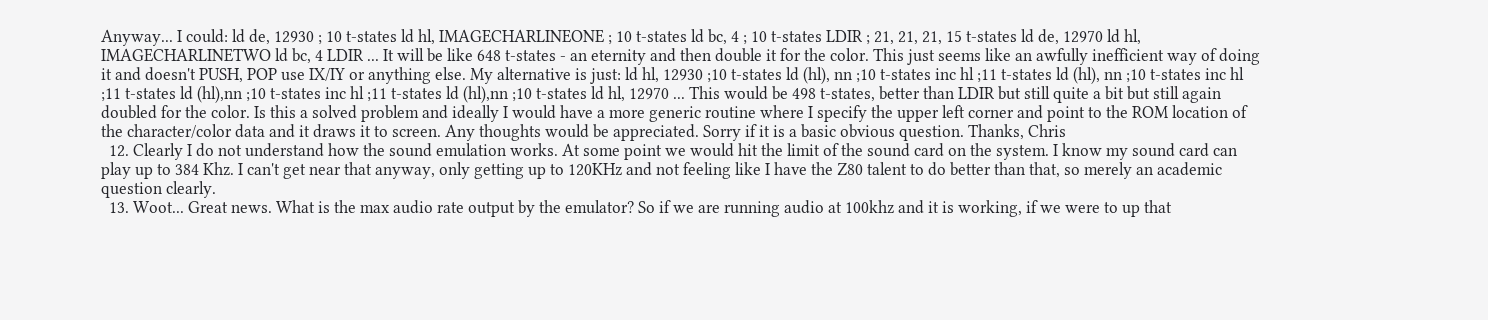Anyway... I could: ld de, 12930 ; 10 t-states ld hl, IMAGECHARLINEONE ; 10 t-states ld bc, 4 ; 10 t-states LDIR ; 21, 21, 21, 15 t-states ld de, 12970 ld hl, IMAGECHARLINETWO ld bc, 4 LDIR ... It will be like 648 t-states - an eternity and then double it for the color. This just seems like an awfully inefficient way of doing it and doesn't PUSH, POP use IX/IY or anything else. My alternative is just: ld hl, 12930 ;10 t-states ld (hl), nn ;10 t-states inc hl ;11 t-states ld (hl), nn ;10 t-states inc hl ;11 t-states ld (hl),nn ;10 t-states inc hl ;11 t-states ld (hl),nn ;10 t-states ld hl, 12970 ... This would be 498 t-states, better than LDIR but still quite a bit but still again doubled for the color. Is this a solved problem and ideally I would have a more generic routine where I specify the upper left corner and point to the ROM location of the character/color data and it draws it to screen. Any thoughts would be appreciated. Sorry if it is a basic obvious question. Thanks, Chris
  12. Clearly I do not understand how the sound emulation works. At some point we would hit the limit of the sound card on the system. I know my sound card can play up to 384 Khz. I can't get near that anyway, only getting up to 120KHz and not feeling like I have the Z80 talent to do better than that, so merely an academic question clearly.
  13. Woot... Great news. What is the max audio rate output by the emulator? So if we are running audio at 100khz and it is working, if we were to up that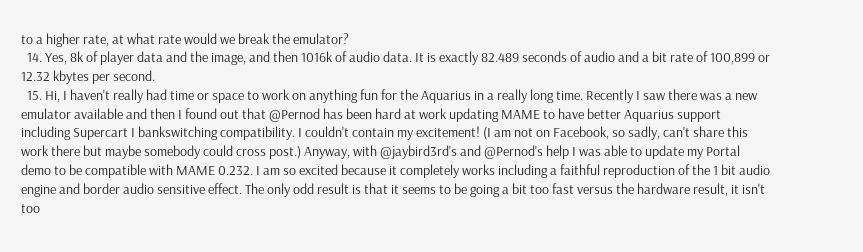to a higher rate, at what rate would we break the emulator?
  14. Yes, 8k of player data and the image, and then 1016k of audio data. It is exactly 82.489 seconds of audio and a bit rate of 100,899 or 12.32 kbytes per second.
  15. Hi, I haven't really had time or space to work on anything fun for the Aquarius in a really long time. Recently I saw there was a new emulator available and then I found out that @Pernod has been hard at work updating MAME to have better Aquarius support including Supercart I bankswitching compatibility. I couldn't contain my excitement! (I am not on Facebook, so sadly, can't share this work there but maybe somebody could cross post.) Anyway, with @jaybird3rd's and @Pernod's help I was able to update my Portal demo to be compatible with MAME 0.232. I am so excited because it completely works including a faithful reproduction of the 1 bit audio engine and border audio sensitive effect. The only odd result is that it seems to be going a bit too fast versus the hardware result, it isn't too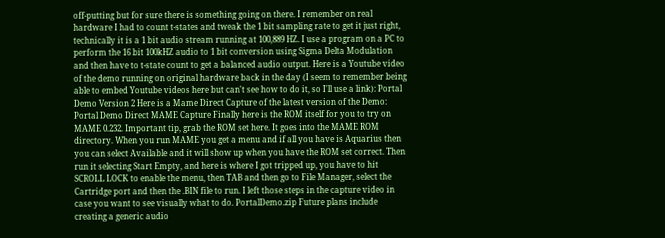off-putting but for sure there is something going on there. I remember on real hardware I had to count t-states and tweak the 1 bit sampling rate to get it just right, technically it is a 1 bit audio stream running at 100,889 HZ. I use a program on a PC to perform the 16 bit 100kHZ audio to 1 bit conversion using Sigma Delta Modulation and then have to t-state count to get a balanced audio output. Here is a Youtube video of the demo running on original hardware back in the day (I seem to remember being able to embed Youtube videos here but can't see how to do it, so I'll use a link): Portal Demo Version 2 Here is a Mame Direct Capture of the latest version of the Demo: Portal Demo Direct MAME Capture Finally here is the ROM itself for you to try on MAME 0.232. Important tip, grab the ROM set here. It goes into the MAME ROM directory. When you run MAME you get a menu and if all you have is Aquarius then you can select Available and it will show up when you have the ROM set correct. Then run it selecting Start Empty, and here is where I got tripped up, you have to hit SCROLL LOCK to enable the menu, then TAB and then go to File Manager, select the Cartridge port and then the .BIN file to run. I left those steps in the capture video in case you want to see visually what to do. PortalDemo.zip Future plans include creating a generic audio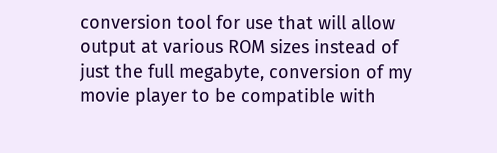conversion tool for use that will allow output at various ROM sizes instead of just the full megabyte, conversion of my movie player to be compatible with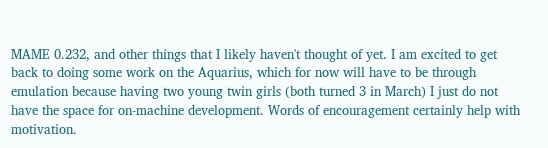MAME 0.232, and other things that I likely haven't thought of yet. I am excited to get back to doing some work on the Aquarius, which for now will have to be through emulation because having two young twin girls (both turned 3 in March) I just do not have the space for on-machine development. Words of encouragement certainly help with motivation.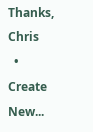Thanks, Chris
  • Create New...